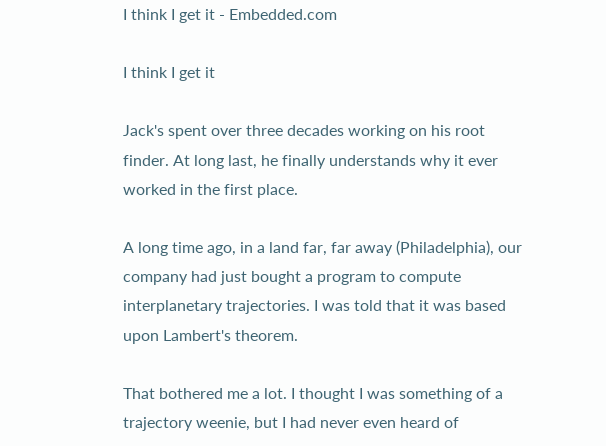I think I get it - Embedded.com

I think I get it

Jack's spent over three decades working on his root finder. At long last, he finally understands why it ever worked in the first place.

A long time ago, in a land far, far away (Philadelphia), our company had just bought a program to compute interplanetary trajectories. I was told that it was based upon Lambert's theorem.

That bothered me a lot. I thought I was something of a trajectory weenie, but I had never even heard of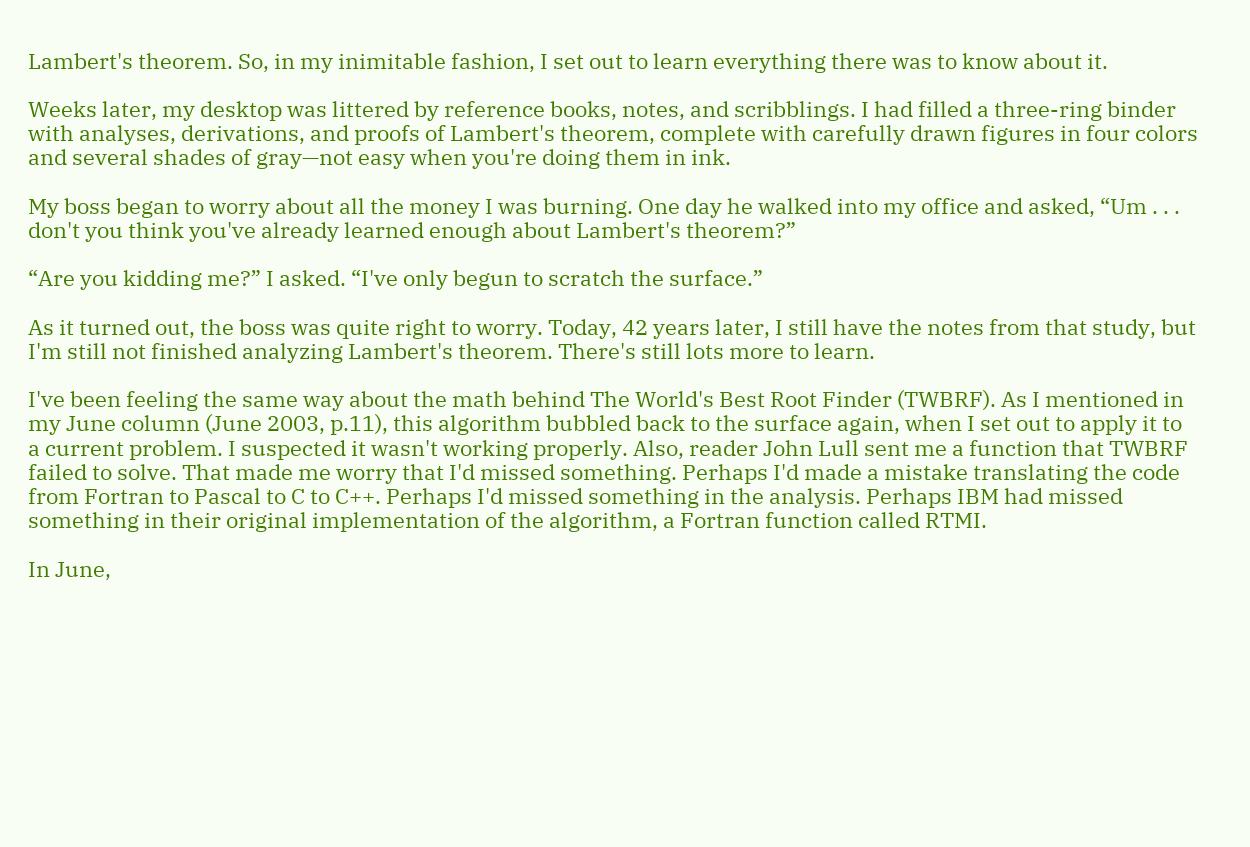Lambert's theorem. So, in my inimitable fashion, I set out to learn everything there was to know about it.

Weeks later, my desktop was littered by reference books, notes, and scribblings. I had filled a three-ring binder with analyses, derivations, and proofs of Lambert's theorem, complete with carefully drawn figures in four colors and several shades of gray—not easy when you're doing them in ink.

My boss began to worry about all the money I was burning. One day he walked into my office and asked, “Um . . . don't you think you've already learned enough about Lambert's theorem?”

“Are you kidding me?” I asked. “I've only begun to scratch the surface.”

As it turned out, the boss was quite right to worry. Today, 42 years later, I still have the notes from that study, but I'm still not finished analyzing Lambert's theorem. There's still lots more to learn.

I've been feeling the same way about the math behind The World's Best Root Finder (TWBRF). As I mentioned in my June column (June 2003, p.11), this algorithm bubbled back to the surface again, when I set out to apply it to a current problem. I suspected it wasn't working properly. Also, reader John Lull sent me a function that TWBRF failed to solve. That made me worry that I'd missed something. Perhaps I'd made a mistake translating the code from Fortran to Pascal to C to C++. Perhaps I'd missed something in the analysis. Perhaps IBM had missed something in their original implementation of the algorithm, a Fortran function called RTMI.

In June,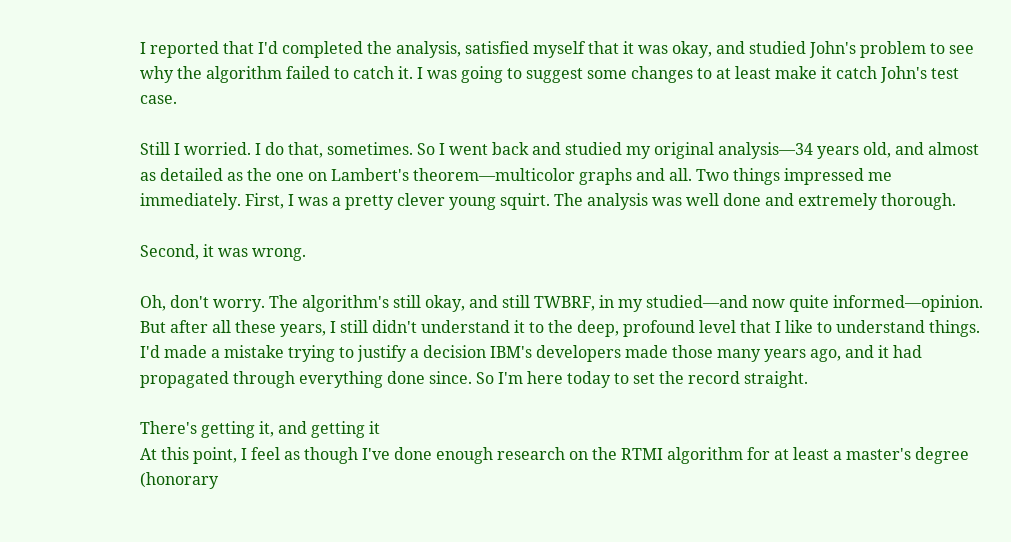I reported that I'd completed the analysis, satisfied myself that it was okay, and studied John's problem to see why the algorithm failed to catch it. I was going to suggest some changes to at least make it catch John's test case.

Still I worried. I do that, sometimes. So I went back and studied my original analysis—34 years old, and almost as detailed as the one on Lambert's theorem—multicolor graphs and all. Two things impressed me immediately. First, I was a pretty clever young squirt. The analysis was well done and extremely thorough.

Second, it was wrong.

Oh, don't worry. The algorithm's still okay, and still TWBRF, in my studied—and now quite informed—opinion. But after all these years, I still didn't understand it to the deep, profound level that I like to understand things. I'd made a mistake trying to justify a decision IBM's developers made those many years ago, and it had propagated through everything done since. So I'm here today to set the record straight.

There's getting it, and getting it
At this point, I feel as though I've done enough research on the RTMI algorithm for at least a master's degree (honorary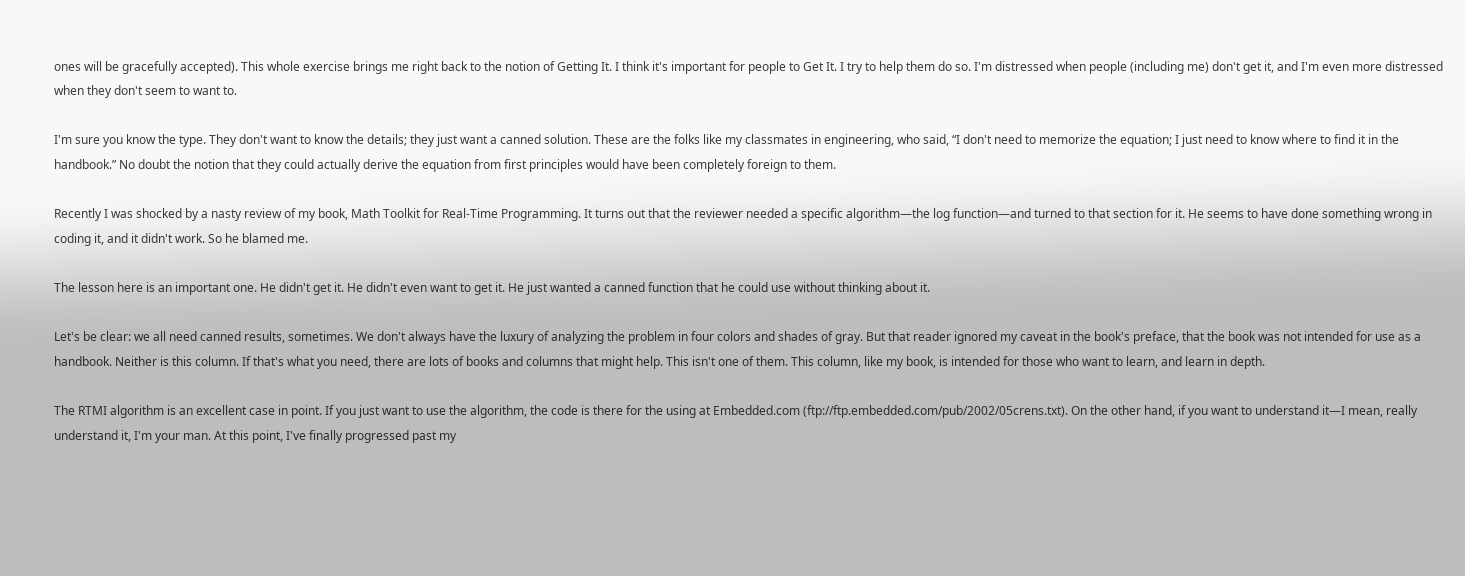ones will be gracefully accepted). This whole exercise brings me right back to the notion of Getting It. I think it's important for people to Get It. I try to help them do so. I'm distressed when people (including me) don't get it, and I'm even more distressed when they don't seem to want to.

I'm sure you know the type. They don't want to know the details; they just want a canned solution. These are the folks like my classmates in engineering, who said, “I don't need to memorize the equation; I just need to know where to find it in the handbook.” No doubt the notion that they could actually derive the equation from first principles would have been completely foreign to them.

Recently I was shocked by a nasty review of my book, Math Toolkit for Real-Time Programming. It turns out that the reviewer needed a specific algorithm—the log function—and turned to that section for it. He seems to have done something wrong in coding it, and it didn't work. So he blamed me.

The lesson here is an important one. He didn't get it. He didn't even want to get it. He just wanted a canned function that he could use without thinking about it.

Let's be clear: we all need canned results, sometimes. We don't always have the luxury of analyzing the problem in four colors and shades of gray. But that reader ignored my caveat in the book's preface, that the book was not intended for use as a handbook. Neither is this column. If that's what you need, there are lots of books and columns that might help. This isn't one of them. This column, like my book, is intended for those who want to learn, and learn in depth.

The RTMI algorithm is an excellent case in point. If you just want to use the algorithm, the code is there for the using at Embedded.com (ftp://ftp.embedded.com/pub/2002/05crens.txt). On the other hand, if you want to understand it—I mean, really understand it, I'm your man. At this point, I've finally progressed past my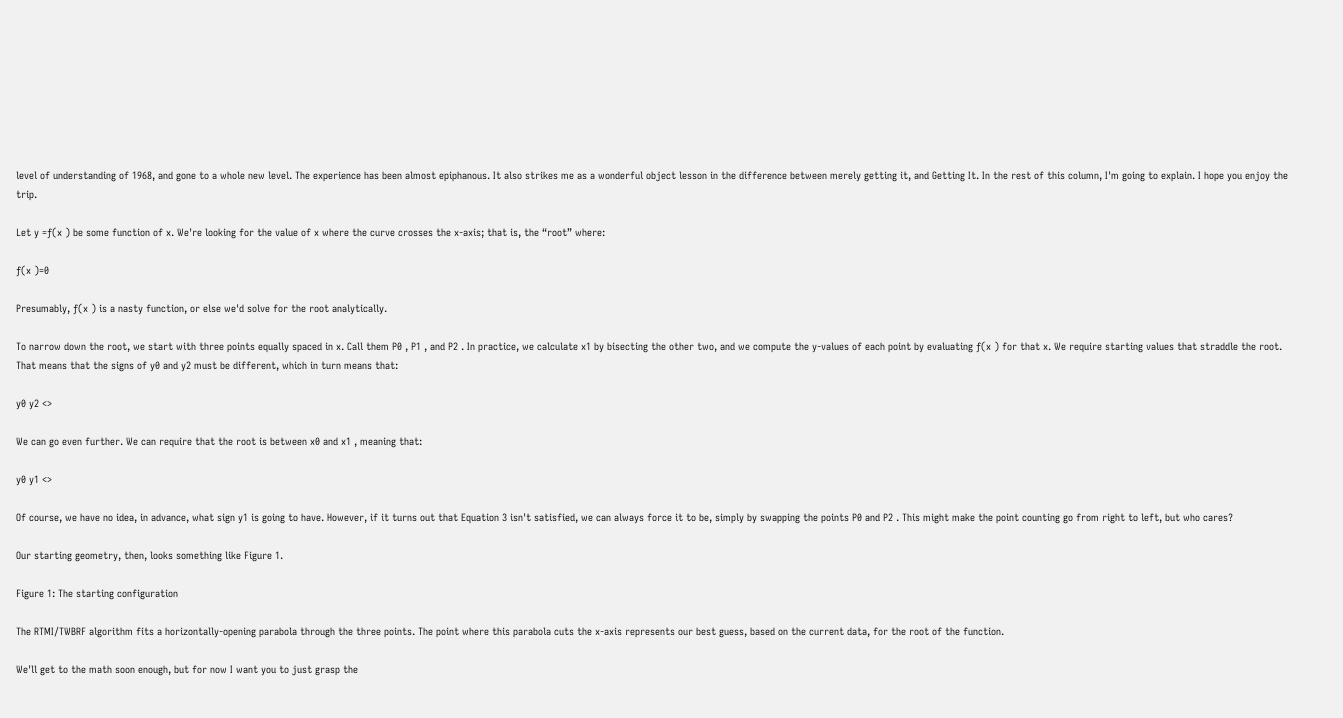level of understanding of 1968, and gone to a whole new level. The experience has been almost epiphanous. It also strikes me as a wonderful object lesson in the difference between merely getting it, and Getting It. In the rest of this column, I'm going to explain. I hope you enjoy the trip.

Let y =ƒ(x ) be some function of x. We're looking for the value of x where the curve crosses the x-axis; that is, the “root” where:

ƒ(x )=0

Presumably, ƒ(x ) is a nasty function, or else we'd solve for the root analytically.

To narrow down the root, we start with three points equally spaced in x. Call them P0 , P1 , and P2 . In practice, we calculate x1 by bisecting the other two, and we compute the y-values of each point by evaluating ƒ(x ) for that x. We require starting values that straddle the root. That means that the signs of y0 and y2 must be different, which in turn means that:

y0 y2 <>

We can go even further. We can require that the root is between x0 and x1 , meaning that:

y0 y1 <>

Of course, we have no idea, in advance, what sign y1 is going to have. However, if it turns out that Equation 3 isn't satisfied, we can always force it to be, simply by swapping the points P0 and P2 . This might make the point counting go from right to left, but who cares?

Our starting geometry, then, looks something like Figure 1.

Figure 1: The starting configuration

The RTMI/TWBRF algorithm fits a horizontally-opening parabola through the three points. The point where this parabola cuts the x-axis represents our best guess, based on the current data, for the root of the function.

We'll get to the math soon enough, but for now I want you to just grasp the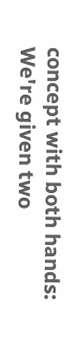concept with both hands: We're given two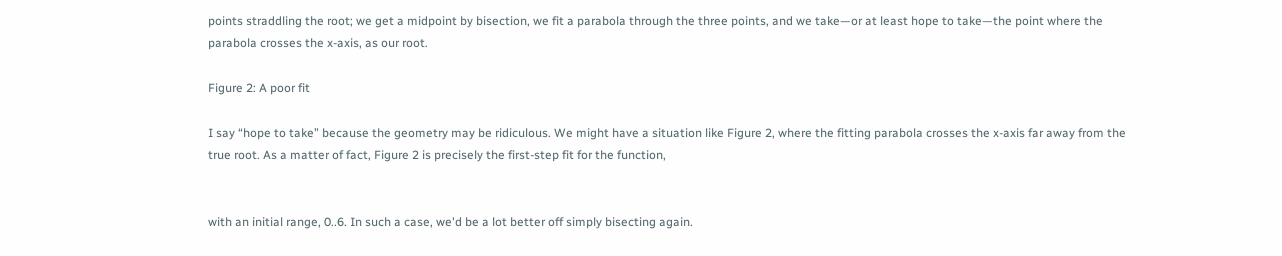points straddling the root; we get a midpoint by bisection, we fit a parabola through the three points, and we take—or at least hope to take—the point where the parabola crosses the x-axis, as our root.

Figure 2: A poor fit

I say “hope to take” because the geometry may be ridiculous. We might have a situation like Figure 2, where the fitting parabola crosses the x-axis far away from the true root. As a matter of fact, Figure 2 is precisely the first-step fit for the function,


with an initial range, 0..6. In such a case, we'd be a lot better off simply bisecting again.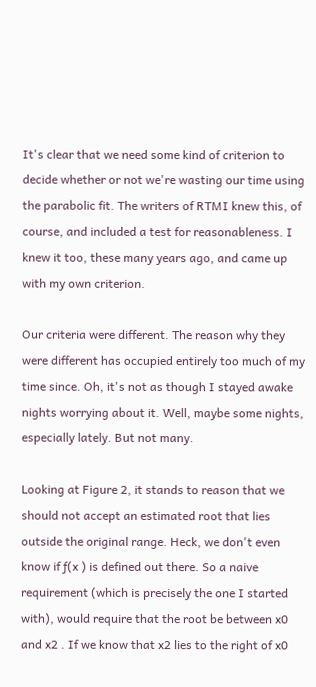It's clear that we need some kind of criterion to decide whether or not we're wasting our time using the parabolic fit. The writers of RTMI knew this, of course, and included a test for reasonableness. I knew it too, these many years ago, and came up with my own criterion.

Our criteria were different. The reason why they were different has occupied entirely too much of my time since. Oh, it's not as though I stayed awake nights worrying about it. Well, maybe some nights, especially lately. But not many.

Looking at Figure 2, it stands to reason that we should not accept an estimated root that lies outside the original range. Heck, we don't even know if ƒ(x ) is defined out there. So a naive requirement (which is precisely the one I started with), would require that the root be between x0 and x2 . If we know that x2 lies to the right of x0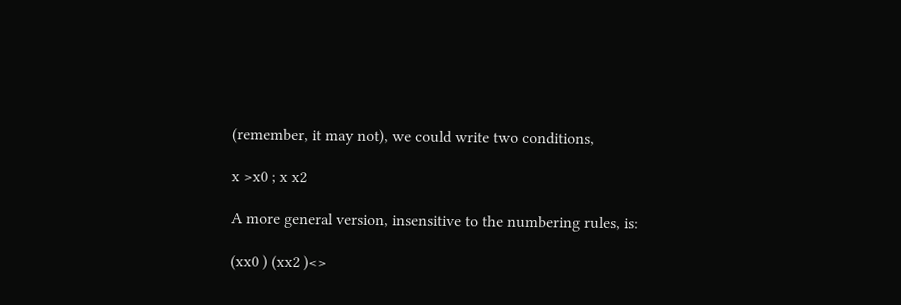(remember, it may not), we could write two conditions,

x >x0 ; x x2

A more general version, insensitive to the numbering rules, is:

(xx0 ) (xx2 )<>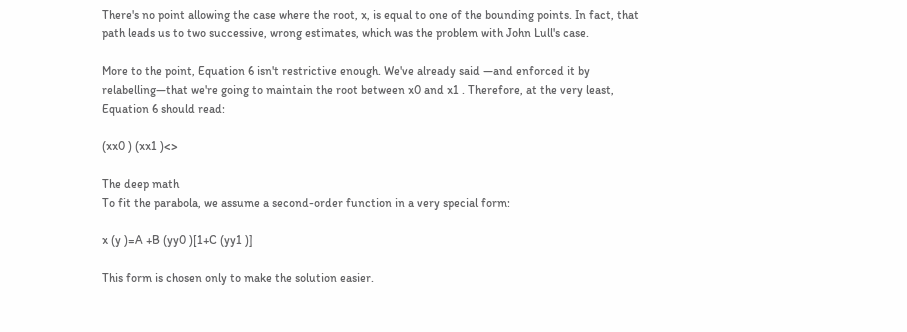There's no point allowing the case where the root, x, is equal to one of the bounding points. In fact, that path leads us to two successive, wrong estimates, which was the problem with John Lull's case.

More to the point, Equation 6 isn't restrictive enough. We've already said —and enforced it by relabelling—that we're going to maintain the root between x0 and x1 . Therefore, at the very least, Equation 6 should read:

(xx0 ) (xx1 )<>

The deep math
To fit the parabola, we assume a second-order function in a very special form:

x (y )=A +B (yy0 )[1+C (yy1 )]

This form is chosen only to make the solution easier.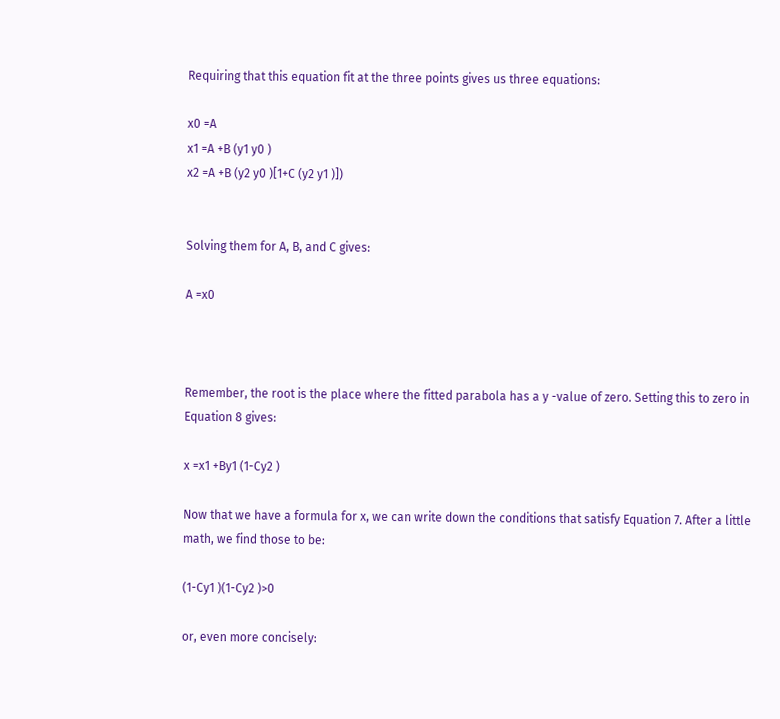Requiring that this equation fit at the three points gives us three equations:

x0 =A
x1 =A +B (y1 y0 )
x2 =A +B (y2 y0 )[1+C (y2 y1 )])


Solving them for A, B, and C gives:

A =x0



Remember, the root is the place where the fitted parabola has a y -value of zero. Setting this to zero in Equation 8 gives:

x =x1 +By1 (1-Cy2 )

Now that we have a formula for x, we can write down the conditions that satisfy Equation 7. After a little math, we find those to be:

(1-Cy1 )(1-Cy2 )>0

or, even more concisely: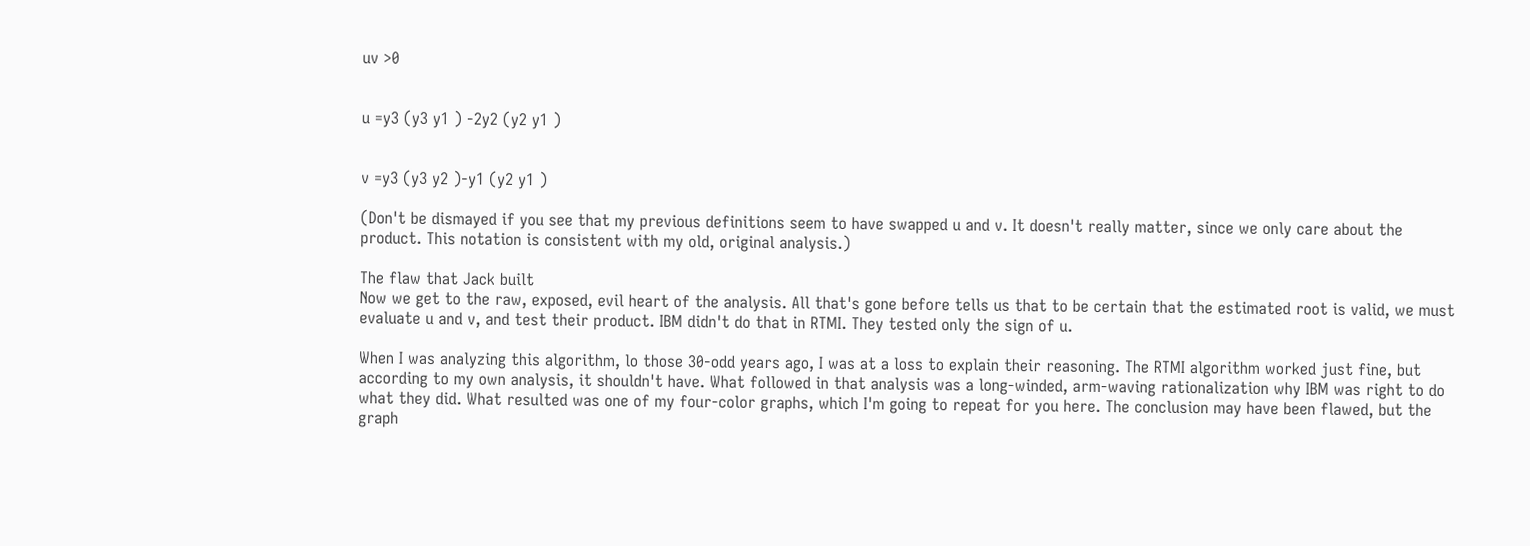uv >0


u =y3 (y3 y1 ) -2y2 (y2 y1 )


v =y3 (y3 y2 )-y1 (y2 y1 )

(Don't be dismayed if you see that my previous definitions seem to have swapped u and v. It doesn't really matter, since we only care about the product. This notation is consistent with my old, original analysis.)

The flaw that Jack built
Now we get to the raw, exposed, evil heart of the analysis. All that's gone before tells us that to be certain that the estimated root is valid, we must evaluate u and v, and test their product. IBM didn't do that in RTMI. They tested only the sign of u.

When I was analyzing this algorithm, lo those 30-odd years ago, I was at a loss to explain their reasoning. The RTMI algorithm worked just fine, but according to my own analysis, it shouldn't have. What followed in that analysis was a long-winded, arm-waving rationalization why IBM was right to do what they did. What resulted was one of my four-color graphs, which I'm going to repeat for you here. The conclusion may have been flawed, but the graph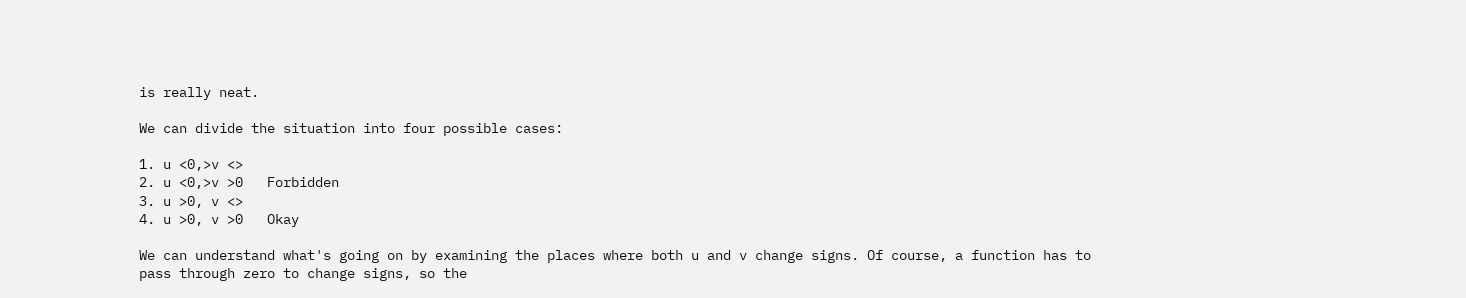is really neat.

We can divide the situation into four possible cases:

1. u <0,>v <>
2. u <0,>v >0   Forbidden
3. u >0, v <>
4. u >0, v >0   Okay

We can understand what's going on by examining the places where both u and v change signs. Of course, a function has to pass through zero to change signs, so the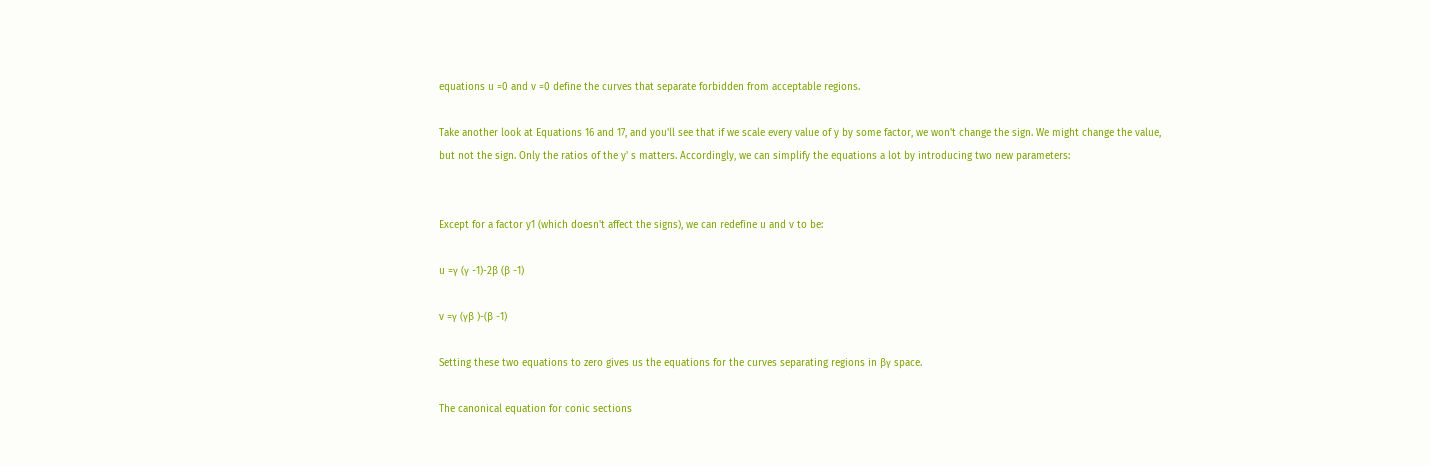equations u =0 and v =0 define the curves that separate forbidden from acceptable regions.

Take another look at Equations 16 and 17, and you'll see that if we scale every value of y by some factor, we won't change the sign. We might change the value, but not the sign. Only the ratios of the y' s matters. Accordingly, we can simplify the equations a lot by introducing two new parameters:


Except for a factor y1 (which doesn't affect the signs), we can redefine u and v to be:

u =γ (γ -1)-2β (β -1)

v =γ (γβ )-(β -1)

Setting these two equations to zero gives us the equations for the curves separating regions in βγ space.

The canonical equation for conic sections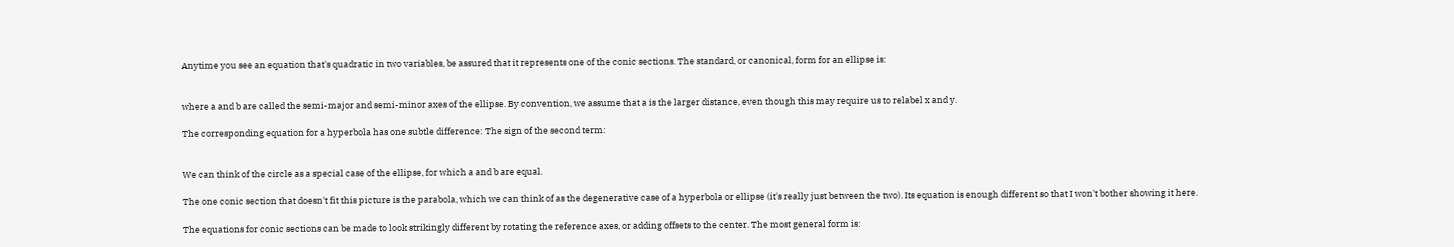Anytime you see an equation that's quadratic in two variables, be assured that it represents one of the conic sections. The standard, or canonical, form for an ellipse is:


where a and b are called the semi-major and semi-minor axes of the ellipse. By convention, we assume that a is the larger distance, even though this may require us to relabel x and y.

The corresponding equation for a hyperbola has one subtle difference: The sign of the second term:


We can think of the circle as a special case of the ellipse, for which a and b are equal.

The one conic section that doesn't fit this picture is the parabola, which we can think of as the degenerative case of a hyperbola or ellipse (it's really just between the two). Its equation is enough different so that I won't bother showing it here.

The equations for conic sections can be made to look strikingly different by rotating the reference axes, or adding offsets to the center. The most general form is: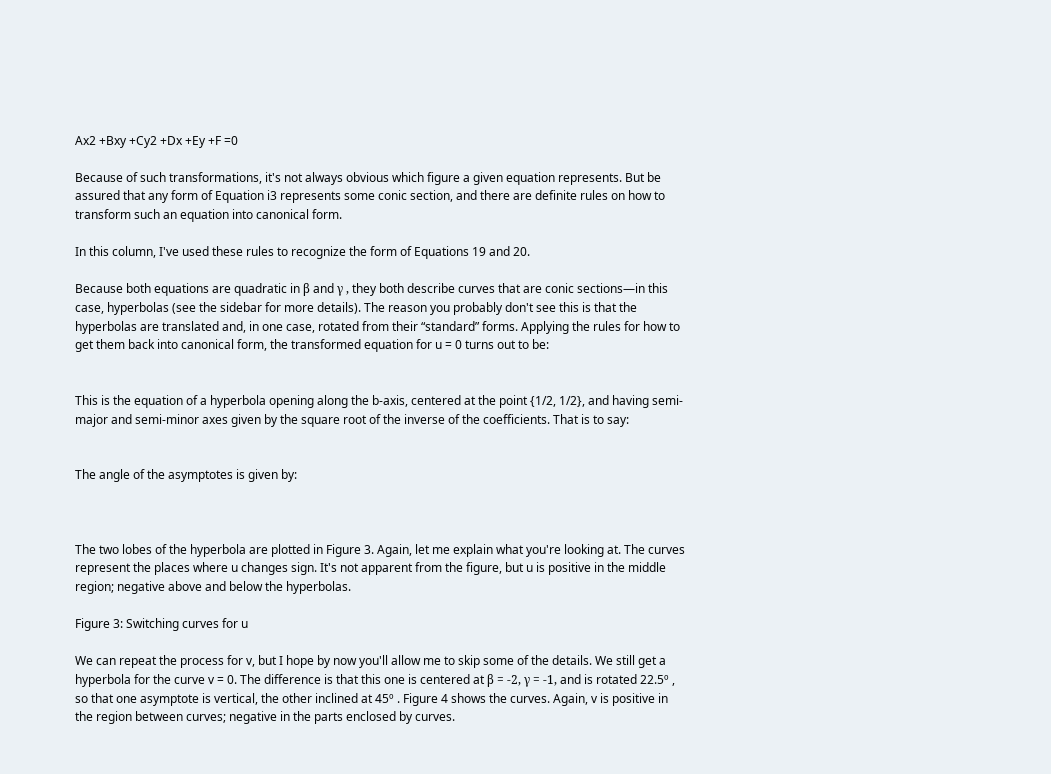Ax2 +Bxy +Cy2 +Dx +Ey +F =0

Because of such transformations, it's not always obvious which figure a given equation represents. But be assured that any form of Equation i3 represents some conic section, and there are definite rules on how to transform such an equation into canonical form.

In this column, I've used these rules to recognize the form of Equations 19 and 20.

Because both equations are quadratic in β and γ , they both describe curves that are conic sections—in this case, hyperbolas (see the sidebar for more details). The reason you probably don't see this is that the hyperbolas are translated and, in one case, rotated from their “standard” forms. Applying the rules for how to get them back into canonical form, the transformed equation for u = 0 turns out to be:


This is the equation of a hyperbola opening along the b-axis, centered at the point {1/2, 1/2}, and having semi-major and semi-minor axes given by the square root of the inverse of the coefficients. That is to say:


The angle of the asymptotes is given by:



The two lobes of the hyperbola are plotted in Figure 3. Again, let me explain what you're looking at. The curves represent the places where u changes sign. It's not apparent from the figure, but u is positive in the middle region; negative above and below the hyperbolas.

Figure 3: Switching curves for u

We can repeat the process for v, but I hope by now you'll allow me to skip some of the details. We still get a hyperbola for the curve v = 0. The difference is that this one is centered at β = -2, γ = -1, and is rotated 22.5º , so that one asymptote is vertical, the other inclined at 45º . Figure 4 shows the curves. Again, v is positive in the region between curves; negative in the parts enclosed by curves.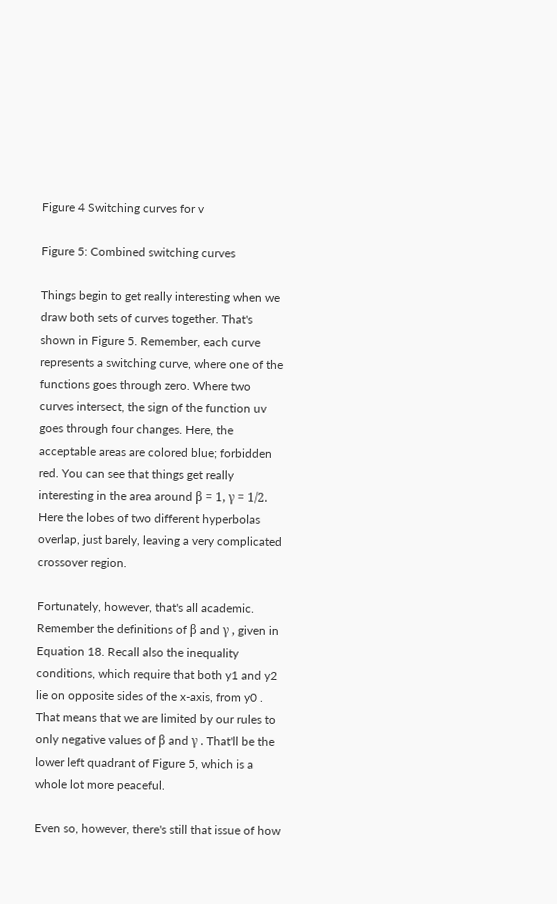Figure 4 Switching curves for v

Figure 5: Combined switching curves

Things begin to get really interesting when we draw both sets of curves together. That's shown in Figure 5. Remember, each curve represents a switching curve, where one of the functions goes through zero. Where two curves intersect, the sign of the function uv goes through four changes. Here, the acceptable areas are colored blue; forbidden red. You can see that things get really interesting in the area around β = 1, γ = 1/2. Here the lobes of two different hyperbolas overlap, just barely, leaving a very complicated crossover region.

Fortunately, however, that's all academic. Remember the definitions of β and γ , given in Equation 18. Recall also the inequality conditions, which require that both y1 and y2 lie on opposite sides of the x-axis, from y0 . That means that we are limited by our rules to only negative values of β and γ . That'll be the lower left quadrant of Figure 5, which is a whole lot more peaceful.

Even so, however, there's still that issue of how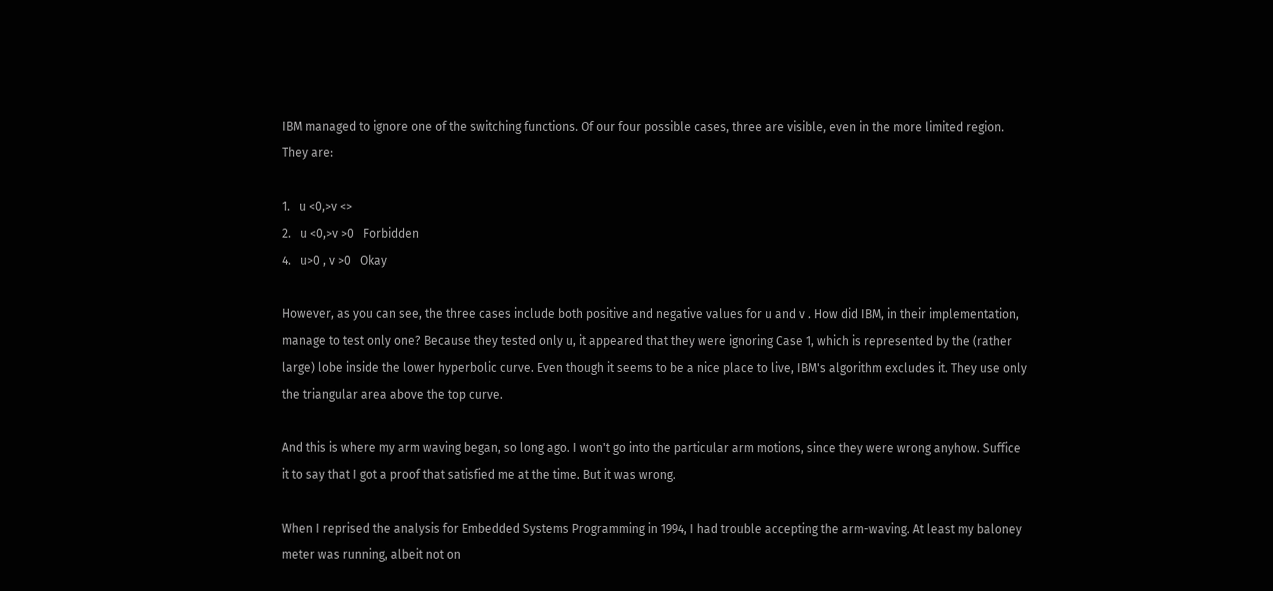IBM managed to ignore one of the switching functions. Of our four possible cases, three are visible, even in the more limited region. They are:

1.   u <0,>v <>
2.   u <0,>v >0   Forbidden
4.   u>0 , v >0   Okay

However, as you can see, the three cases include both positive and negative values for u and v . How did IBM, in their implementation, manage to test only one? Because they tested only u, it appeared that they were ignoring Case 1, which is represented by the (rather large) lobe inside the lower hyperbolic curve. Even though it seems to be a nice place to live, IBM's algorithm excludes it. They use only the triangular area above the top curve.

And this is where my arm waving began, so long ago. I won't go into the particular arm motions, since they were wrong anyhow. Suffice it to say that I got a proof that satisfied me at the time. But it was wrong.

When I reprised the analysis for Embedded Systems Programming in 1994, I had trouble accepting the arm-waving. At least my baloney meter was running, albeit not on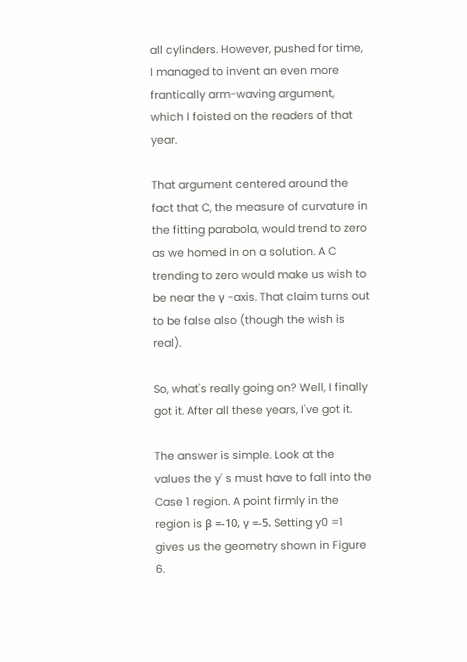all cylinders. However, pushed for time, I managed to invent an even more frantically arm-waving argument, which I foisted on the readers of that year.

That argument centered around the fact that C, the measure of curvature in the fitting parabola, would trend to zero as we homed in on a solution. A C trending to zero would make us wish to be near the γ -axis. That claim turns out to be false also (though the wish is real).

So, what's really going on? Well, I finally got it. After all these years, I've got it.

The answer is simple. Look at the values the y' s must have to fall into the Case 1 region. A point firmly in the region is β =-10, γ =-5. Setting y0 =1 gives us the geometry shown in Figure 6.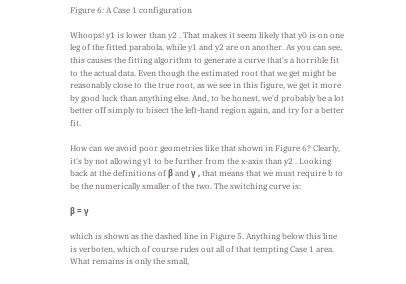Figure 6: A Case 1 configuration

Whoops! y1 is lower than y2 . That makes it seem likely that y0 is on one leg of the fitted parabola, while y1 and y2 are on another. As you can see, this causes the fitting algorithm to generate a curve that's a horrible fit to the actual data. Even though the estimated root that we get might be reasonably close to the true root, as we see in this figure, we get it more by good luck than anything else. And, to be honest, we'd probably be a lot better off simply to bisect the left-hand region again, and try for a better fit.

How can we avoid poor geometries like that shown in Figure 6? Clearly, it's by not allowing y1 to be further from the x-axis than y2 . Looking back at the definitions of β and γ , that means that we must require b to be the numerically smaller of the two. The switching curve is:

β = γ

which is shown as the dashed line in Figure 5. Anything below this line is verboten, which of course rules out all of that tempting Case 1 area. What remains is only the small,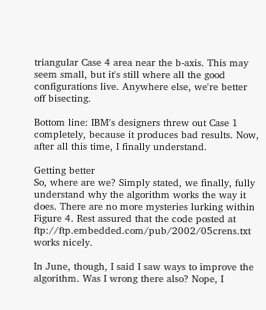triangular Case 4 area near the b-axis. This may seem small, but it's still where all the good configurations live. Anywhere else, we're better off bisecting.

Bottom line: IBM's designers threw out Case 1 completely, because it produces bad results. Now, after all this time, I finally understand.

Getting better
So, where are we? Simply stated, we finally, fully understand why the algorithm works the way it does. There are no more mysteries lurking within Figure 4. Rest assured that the code posted at ftp://ftp.embedded.com/pub/2002/05crens.txt works nicely.

In June, though, I said I saw ways to improve the algorithm. Was I wrong there also? Nope, I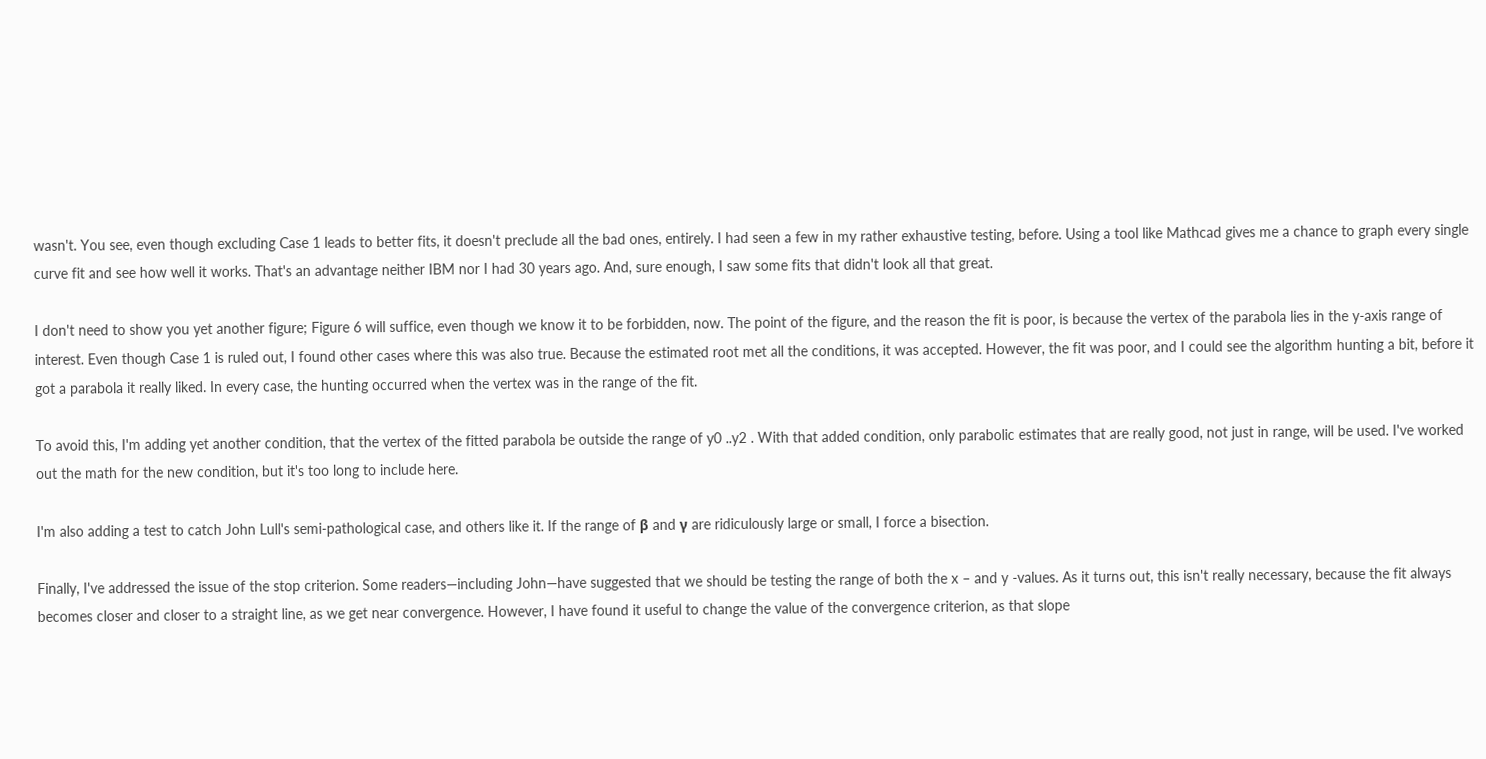wasn't. You see, even though excluding Case 1 leads to better fits, it doesn't preclude all the bad ones, entirely. I had seen a few in my rather exhaustive testing, before. Using a tool like Mathcad gives me a chance to graph every single curve fit and see how well it works. That's an advantage neither IBM nor I had 30 years ago. And, sure enough, I saw some fits that didn't look all that great.

I don't need to show you yet another figure; Figure 6 will suffice, even though we know it to be forbidden, now. The point of the figure, and the reason the fit is poor, is because the vertex of the parabola lies in the y-axis range of interest. Even though Case 1 is ruled out, I found other cases where this was also true. Because the estimated root met all the conditions, it was accepted. However, the fit was poor, and I could see the algorithm hunting a bit, before it got a parabola it really liked. In every case, the hunting occurred when the vertex was in the range of the fit.

To avoid this, I'm adding yet another condition, that the vertex of the fitted parabola be outside the range of y0 ..y2 . With that added condition, only parabolic estimates that are really good, not just in range, will be used. I've worked out the math for the new condition, but it's too long to include here.

I'm also adding a test to catch John Lull's semi-pathological case, and others like it. If the range of β and γ are ridiculously large or small, I force a bisection.

Finally, I've addressed the issue of the stop criterion. Some readers—including John—have suggested that we should be testing the range of both the x – and y -values. As it turns out, this isn't really necessary, because the fit always becomes closer and closer to a straight line, as we get near convergence. However, I have found it useful to change the value of the convergence criterion, as that slope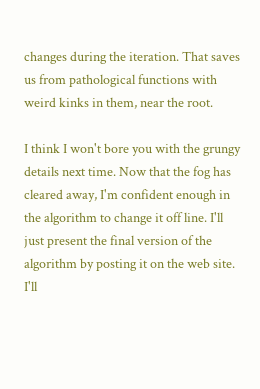changes during the iteration. That saves us from pathological functions with weird kinks in them, near the root.

I think I won't bore you with the grungy details next time. Now that the fog has cleared away, I'm confident enough in the algorithm to change it off line. I'll just present the final version of the algorithm by posting it on the web site. I'll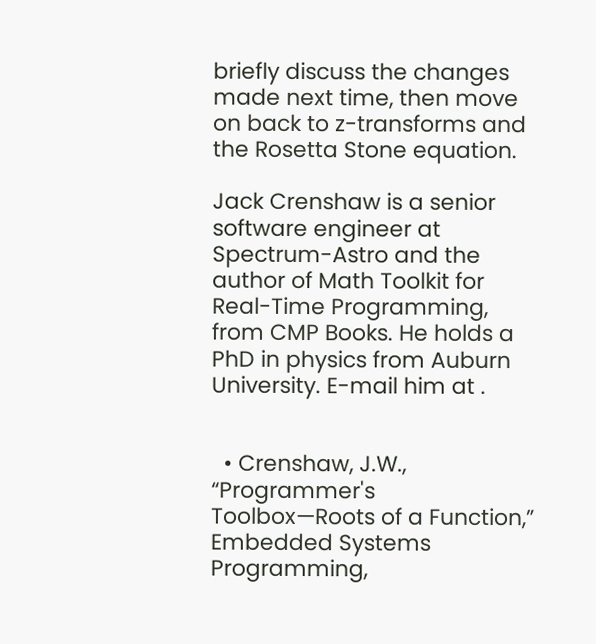briefly discuss the changes made next time, then move on back to z-transforms and the Rosetta Stone equation.

Jack Crenshaw is a senior software engineer at Spectrum-Astro and the author of Math Toolkit for Real-Time Programming, from CMP Books. He holds a PhD in physics from Auburn University. E-mail him at .


  • Crenshaw, J.W., “Programmer's Toolbox—Roots of a Function,” Embedded Systems Programming,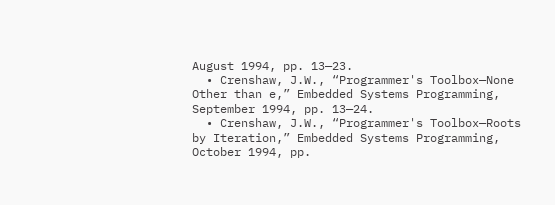August 1994, pp. 13—23.
  • Crenshaw, J.W., “Programmer's Toolbox—None Other than e,” Embedded Systems Programming, September 1994, pp. 13—24.
  • Crenshaw, J.W., “Programmer's Toolbox—Roots by Iteration,” Embedded Systems Programming, October 1994, pp.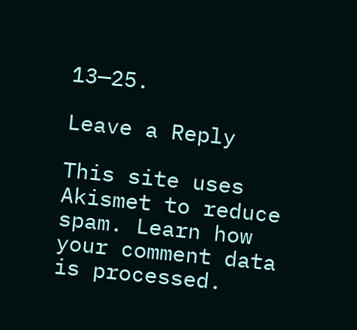13—25.

Leave a Reply

This site uses Akismet to reduce spam. Learn how your comment data is processed.